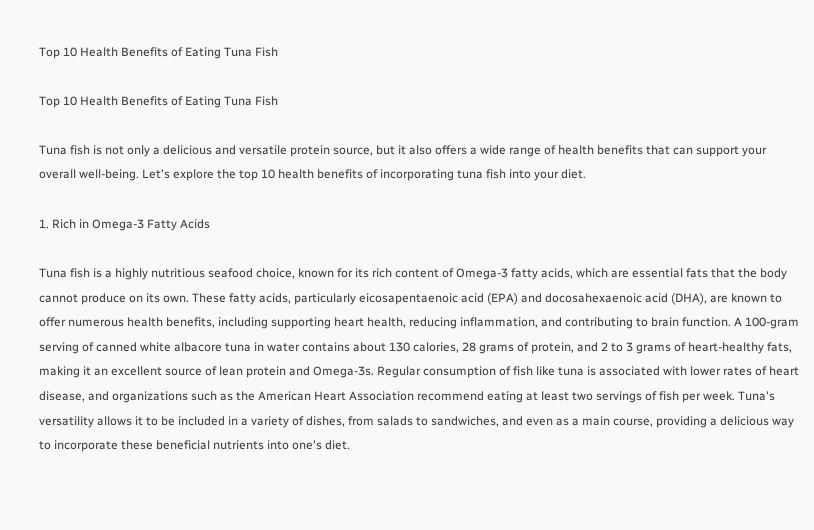Top 10 Health Benefits of Eating Tuna Fish

Top 10 Health Benefits of Eating Tuna Fish

Tuna fish is not only a delicious and versatile protein source, but it also offers a wide range of health benefits that can support your overall well-being. Let's explore the top 10 health benefits of incorporating tuna fish into your diet.

1. Rich in Omega-3 Fatty Acids

Tuna fish is a highly nutritious seafood choice, known for its rich content of Omega-3 fatty acids, which are essential fats that the body cannot produce on its own. These fatty acids, particularly eicosapentaenoic acid (EPA) and docosahexaenoic acid (DHA), are known to offer numerous health benefits, including supporting heart health, reducing inflammation, and contributing to brain function. A 100-gram serving of canned white albacore tuna in water contains about 130 calories, 28 grams of protein, and 2 to 3 grams of heart-healthy fats, making it an excellent source of lean protein and Omega-3s. Regular consumption of fish like tuna is associated with lower rates of heart disease, and organizations such as the American Heart Association recommend eating at least two servings of fish per week. Tuna's versatility allows it to be included in a variety of dishes, from salads to sandwiches, and even as a main course, providing a delicious way to incorporate these beneficial nutrients into one's diet.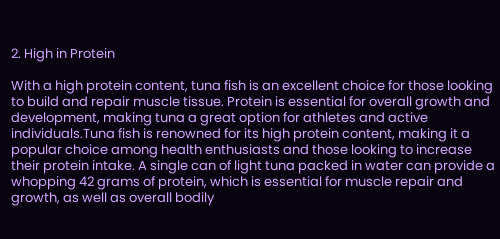2. High in Protein

With a high protein content, tuna fish is an excellent choice for those looking to build and repair muscle tissue. Protein is essential for overall growth and development, making tuna a great option for athletes and active individuals.Tuna fish is renowned for its high protein content, making it a popular choice among health enthusiasts and those looking to increase their protein intake. A single can of light tuna packed in water can provide a whopping 42 grams of protein, which is essential for muscle repair and growth, as well as overall bodily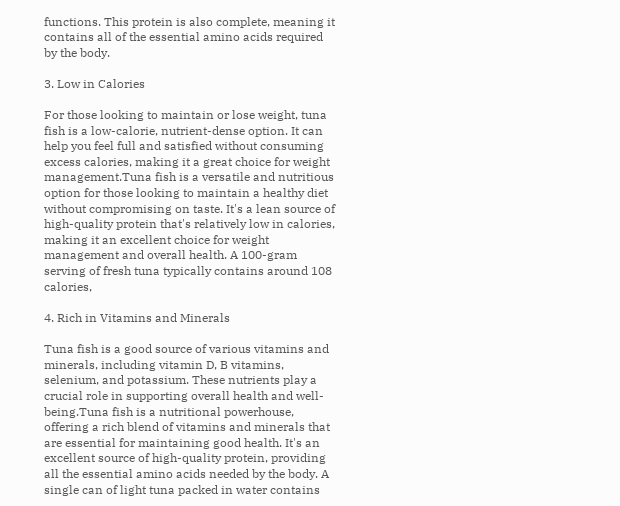functions. This protein is also complete, meaning it contains all of the essential amino acids required by the body.

3. Low in Calories

For those looking to maintain or lose weight, tuna fish is a low-calorie, nutrient-dense option. It can help you feel full and satisfied without consuming excess calories, making it a great choice for weight management.Tuna fish is a versatile and nutritious option for those looking to maintain a healthy diet without compromising on taste. It's a lean source of high-quality protein that's relatively low in calories, making it an excellent choice for weight management and overall health. A 100-gram serving of fresh tuna typically contains around 108 calories,

4. Rich in Vitamins and Minerals

Tuna fish is a good source of various vitamins and minerals, including vitamin D, B vitamins, selenium, and potassium. These nutrients play a crucial role in supporting overall health and well-being.Tuna fish is a nutritional powerhouse, offering a rich blend of vitamins and minerals that are essential for maintaining good health. It's an excellent source of high-quality protein, providing all the essential amino acids needed by the body. A single can of light tuna packed in water contains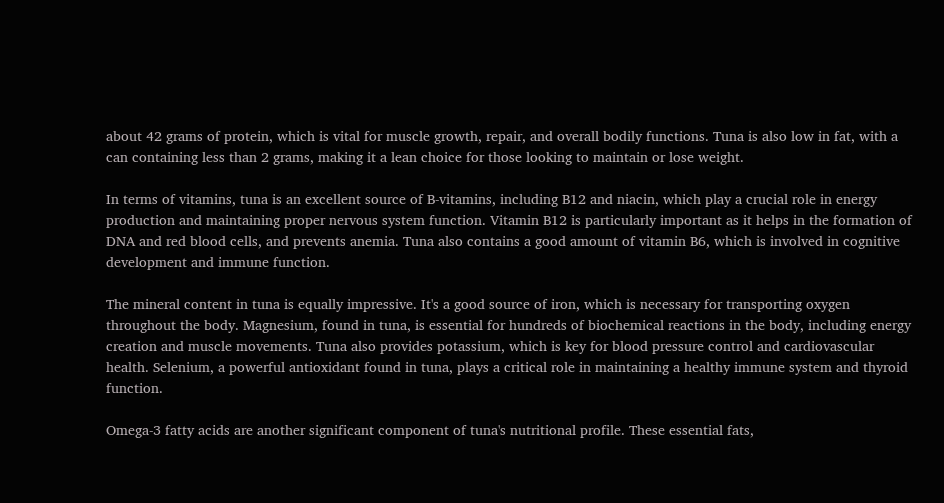about 42 grams of protein, which is vital for muscle growth, repair, and overall bodily functions. Tuna is also low in fat, with a can containing less than 2 grams, making it a lean choice for those looking to maintain or lose weight.

In terms of vitamins, tuna is an excellent source of B-vitamins, including B12 and niacin, which play a crucial role in energy production and maintaining proper nervous system function. Vitamin B12 is particularly important as it helps in the formation of DNA and red blood cells, and prevents anemia. Tuna also contains a good amount of vitamin B6, which is involved in cognitive development and immune function.

The mineral content in tuna is equally impressive. It's a good source of iron, which is necessary for transporting oxygen throughout the body. Magnesium, found in tuna, is essential for hundreds of biochemical reactions in the body, including energy creation and muscle movements. Tuna also provides potassium, which is key for blood pressure control and cardiovascular health. Selenium, a powerful antioxidant found in tuna, plays a critical role in maintaining a healthy immune system and thyroid function.

Omega-3 fatty acids are another significant component of tuna's nutritional profile. These essential fats,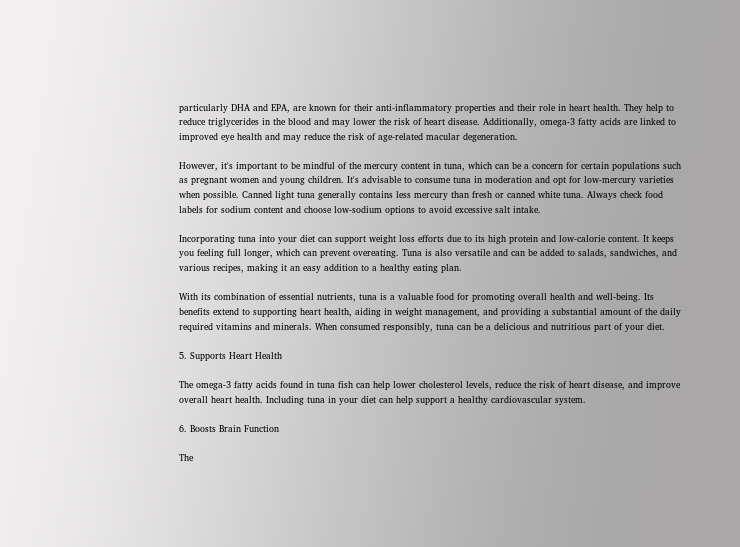particularly DHA and EPA, are known for their anti-inflammatory properties and their role in heart health. They help to reduce triglycerides in the blood and may lower the risk of heart disease. Additionally, omega-3 fatty acids are linked to improved eye health and may reduce the risk of age-related macular degeneration.

However, it's important to be mindful of the mercury content in tuna, which can be a concern for certain populations such as pregnant women and young children. It's advisable to consume tuna in moderation and opt for low-mercury varieties when possible. Canned light tuna generally contains less mercury than fresh or canned white tuna. Always check food labels for sodium content and choose low-sodium options to avoid excessive salt intake.

Incorporating tuna into your diet can support weight loss efforts due to its high protein and low-calorie content. It keeps you feeling full longer, which can prevent overeating. Tuna is also versatile and can be added to salads, sandwiches, and various recipes, making it an easy addition to a healthy eating plan.

With its combination of essential nutrients, tuna is a valuable food for promoting overall health and well-being. Its benefits extend to supporting heart health, aiding in weight management, and providing a substantial amount of the daily required vitamins and minerals. When consumed responsibly, tuna can be a delicious and nutritious part of your diet.

5. Supports Heart Health

The omega-3 fatty acids found in tuna fish can help lower cholesterol levels, reduce the risk of heart disease, and improve overall heart health. Including tuna in your diet can help support a healthy cardiovascular system.

6. Boosts Brain Function

The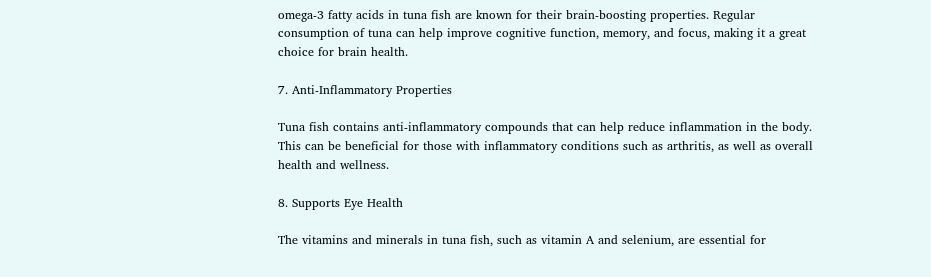omega-3 fatty acids in tuna fish are known for their brain-boosting properties. Regular consumption of tuna can help improve cognitive function, memory, and focus, making it a great choice for brain health.

7. Anti-Inflammatory Properties

Tuna fish contains anti-inflammatory compounds that can help reduce inflammation in the body. This can be beneficial for those with inflammatory conditions such as arthritis, as well as overall health and wellness.

8. Supports Eye Health

The vitamins and minerals in tuna fish, such as vitamin A and selenium, are essential for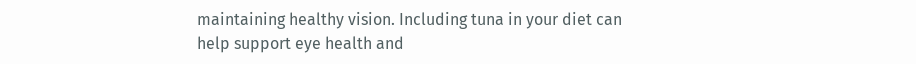maintaining healthy vision. Including tuna in your diet can help support eye health and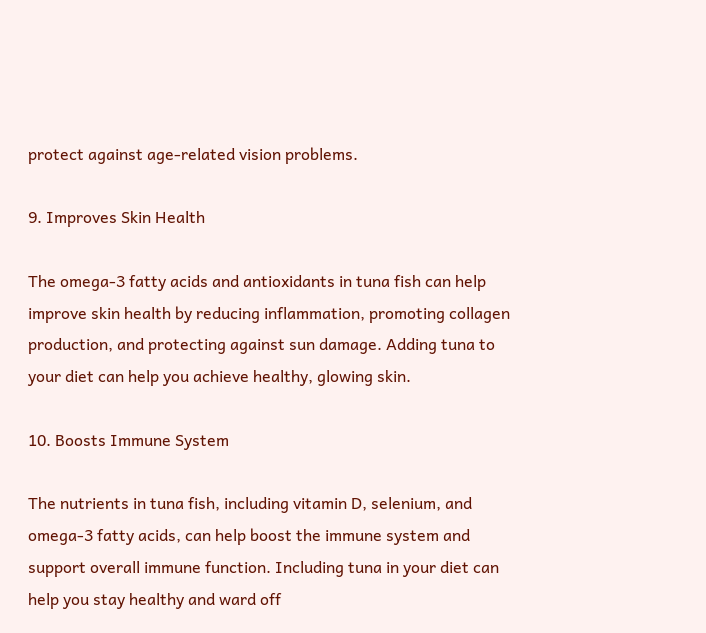protect against age-related vision problems.

9. Improves Skin Health

The omega-3 fatty acids and antioxidants in tuna fish can help improve skin health by reducing inflammation, promoting collagen production, and protecting against sun damage. Adding tuna to your diet can help you achieve healthy, glowing skin.

10. Boosts Immune System

The nutrients in tuna fish, including vitamin D, selenium, and omega-3 fatty acids, can help boost the immune system and support overall immune function. Including tuna in your diet can help you stay healthy and ward off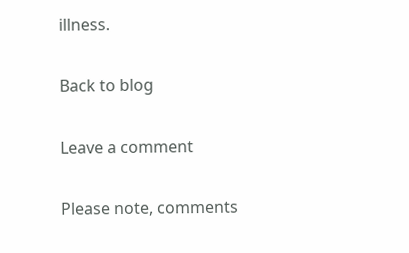illness.

Back to blog

Leave a comment

Please note, comments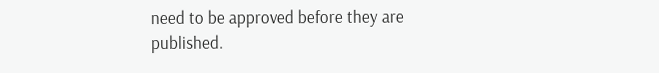need to be approved before they are published.